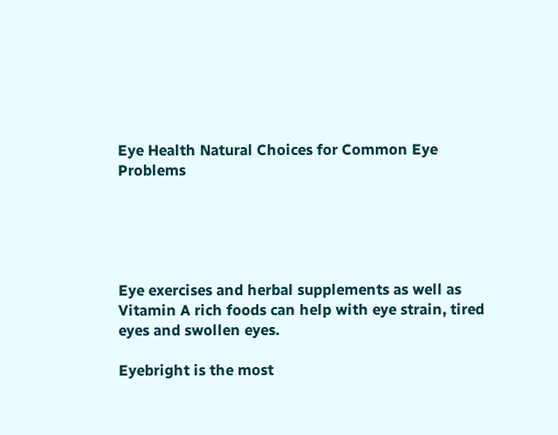Eye Health Natural Choices for Common Eye Problems





Eye exercises and herbal supplements as well as Vitamin A rich foods can help with eye strain, tired eyes and swollen eyes.

Eyebright is the most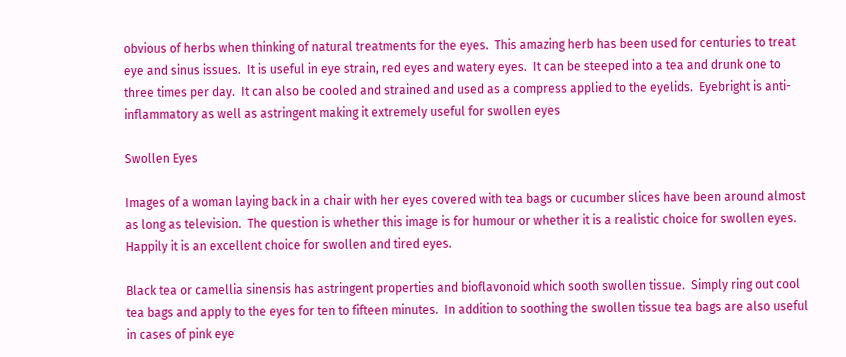obvious of herbs when thinking of natural treatments for the eyes.  This amazing herb has been used for centuries to treat eye and sinus issues.  It is useful in eye strain, red eyes and watery eyes.  It can be steeped into a tea and drunk one to three times per day.  It can also be cooled and strained and used as a compress applied to the eyelids.  Eyebright is anti-inflammatory as well as astringent making it extremely useful for swollen eyes

Swollen Eyes

Images of a woman laying back in a chair with her eyes covered with tea bags or cucumber slices have been around almost as long as television.  The question is whether this image is for humour or whether it is a realistic choice for swollen eyes.  Happily it is an excellent choice for swollen and tired eyes.

Black tea or camellia sinensis has astringent properties and bioflavonoid which sooth swollen tissue.  Simply ring out cool tea bags and apply to the eyes for ten to fifteen minutes.  In addition to soothing the swollen tissue tea bags are also useful in cases of pink eye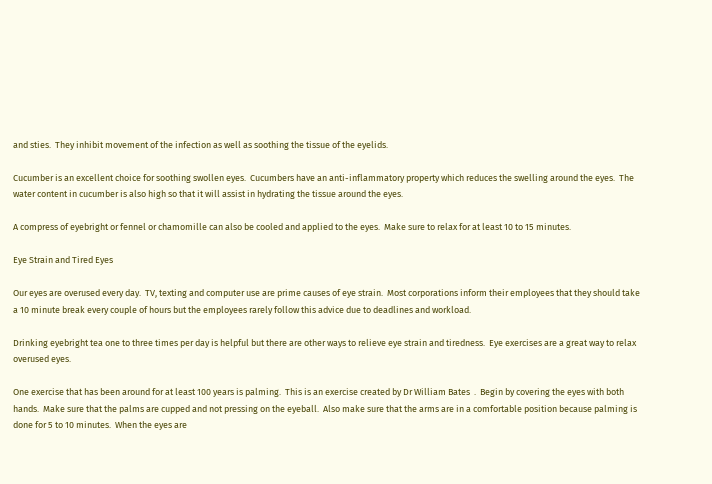and sties.  They inhibit movement of the infection as well as soothing the tissue of the eyelids.

Cucumber is an excellent choice for soothing swollen eyes.  Cucumbers have an anti-inflammatory property which reduces the swelling around the eyes.  The water content in cucumber is also high so that it will assist in hydrating the tissue around the eyes.

A compress of eyebright or fennel or chamomille can also be cooled and applied to the eyes.  Make sure to relax for at least 10 to 15 minutes.

Eye Strain and Tired Eyes

Our eyes are overused every day.  TV, texting and computer use are prime causes of eye strain.  Most corporations inform their employees that they should take a 10 minute break every couple of hours but the employees rarely follow this advice due to deadlines and workload.

Drinking eyebright tea one to three times per day is helpful but there are other ways to relieve eye strain and tiredness.  Eye exercises are a great way to relax overused eyes.

One exercise that has been around for at least 100 years is palming.  This is an exercise created by Dr William Bates  .  Begin by covering the eyes with both hands.  Make sure that the palms are cupped and not pressing on the eyeball.  Also make sure that the arms are in a comfortable position because palming is done for 5 to 10 minutes.  When the eyes are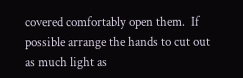covered comfortably open them.  If possible arrange the hands to cut out as much light as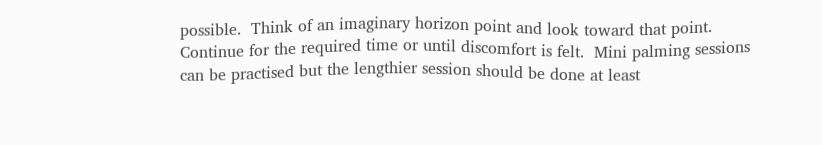possible.  Think of an imaginary horizon point and look toward that point.  Continue for the required time or until discomfort is felt.  Mini palming sessions can be practised but the lengthier session should be done at least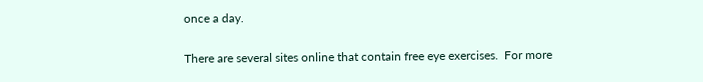once a day.

There are several sites online that contain free eye exercises.  For more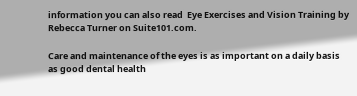information you can also read  Eye Exercises and Vision Training by Rebecca Turner on Suite101.com.

Care and maintenance of the eyes is as important on a daily basis as good dental health